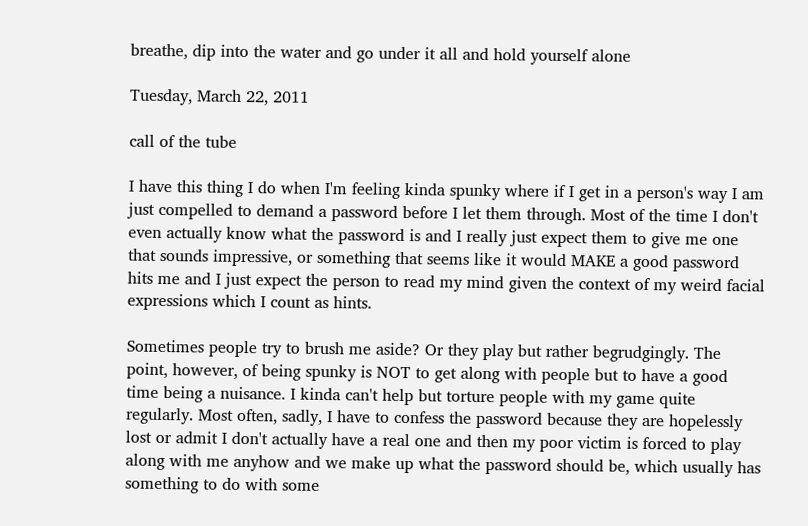breathe, dip into the water and go under it all and hold yourself alone

Tuesday, March 22, 2011

call of the tube

I have this thing I do when I'm feeling kinda spunky where if I get in a person's way I am just compelled to demand a password before I let them through. Most of the time I don't even actually know what the password is and I really just expect them to give me one that sounds impressive, or something that seems like it would MAKE a good password hits me and I just expect the person to read my mind given the context of my weird facial expressions which I count as hints.

Sometimes people try to brush me aside? Or they play but rather begrudgingly. The point, however, of being spunky is NOT to get along with people but to have a good time being a nuisance. I kinda can't help but torture people with my game quite regularly. Most often, sadly, I have to confess the password because they are hopelessly lost or admit I don't actually have a real one and then my poor victim is forced to play along with me anyhow and we make up what the password should be, which usually has something to do with some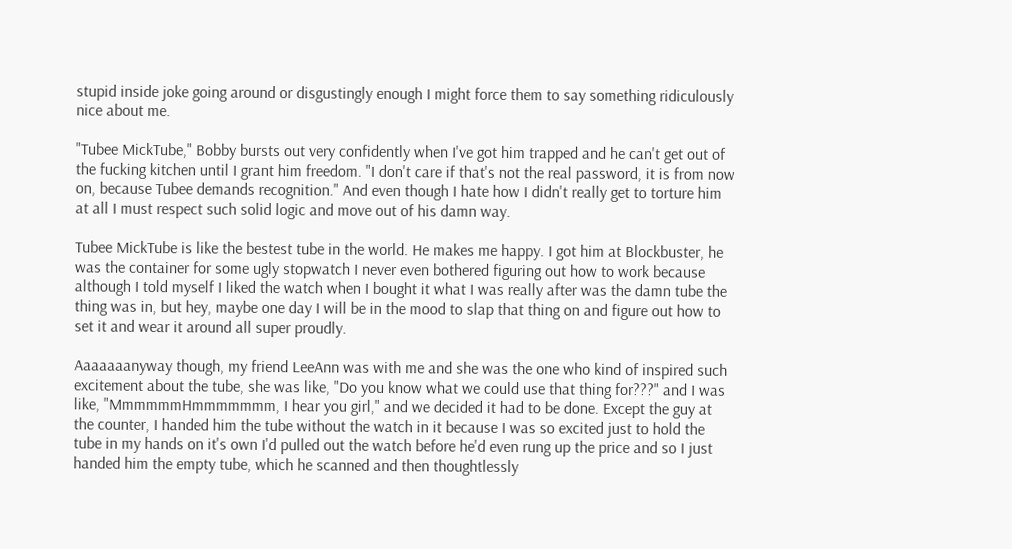stupid inside joke going around or disgustingly enough I might force them to say something ridiculously nice about me.

"Tubee MickTube," Bobby bursts out very confidently when I've got him trapped and he can't get out of the fucking kitchen until I grant him freedom. "I don't care if that's not the real password, it is from now on, because Tubee demands recognition." And even though I hate how I didn't really get to torture him at all I must respect such solid logic and move out of his damn way.

Tubee MickTube is like the bestest tube in the world. He makes me happy. I got him at Blockbuster, he was the container for some ugly stopwatch I never even bothered figuring out how to work because although I told myself I liked the watch when I bought it what I was really after was the damn tube the thing was in, but hey, maybe one day I will be in the mood to slap that thing on and figure out how to set it and wear it around all super proudly.

Aaaaaaanyway though, my friend LeeAnn was with me and she was the one who kind of inspired such excitement about the tube, she was like, "Do you know what we could use that thing for???" and I was like, "MmmmmmHmmmmmmm, I hear you girl," and we decided it had to be done. Except the guy at the counter, I handed him the tube without the watch in it because I was so excited just to hold the tube in my hands on it's own I'd pulled out the watch before he'd even rung up the price and so I just handed him the empty tube, which he scanned and then thoughtlessly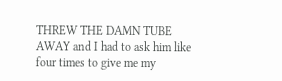THREW THE DAMN TUBE AWAY and I had to ask him like four times to give me my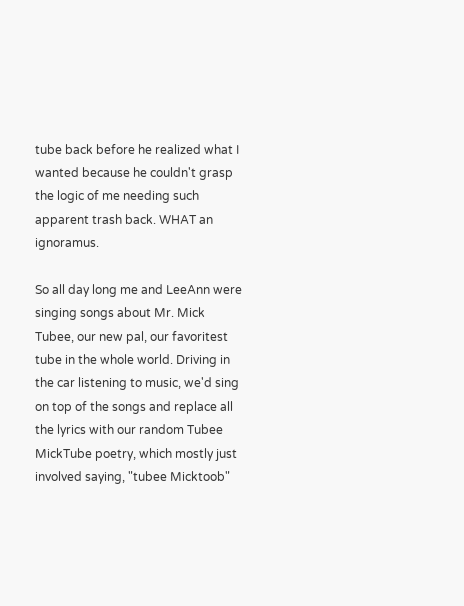tube back before he realized what I wanted because he couldn't grasp the logic of me needing such apparent trash back. WHAT an ignoramus.

So all day long me and LeeAnn were singing songs about Mr. Mick Tubee, our new pal, our favoritest tube in the whole world. Driving in the car listening to music, we'd sing on top of the songs and replace all the lyrics with our random Tubee MickTube poetry, which mostly just involved saying, "tubee Micktoob"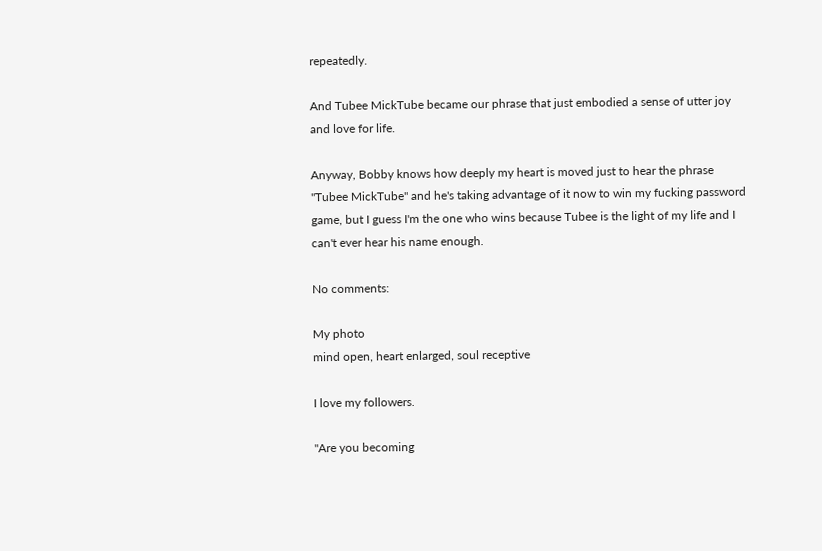repeatedly.

And Tubee MickTube became our phrase that just embodied a sense of utter joy and love for life.

Anyway, Bobby knows how deeply my heart is moved just to hear the phrase "Tubee MickTube" and he's taking advantage of it now to win my fucking password game, but I guess I'm the one who wins because Tubee is the light of my life and I can't ever hear his name enough.

No comments:

My photo
mind open, heart enlarged, soul receptive

I love my followers.

"Are you becoming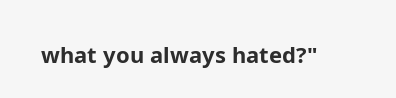what you always hated?"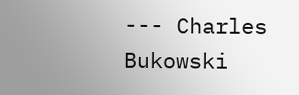--- Charles Bukowski